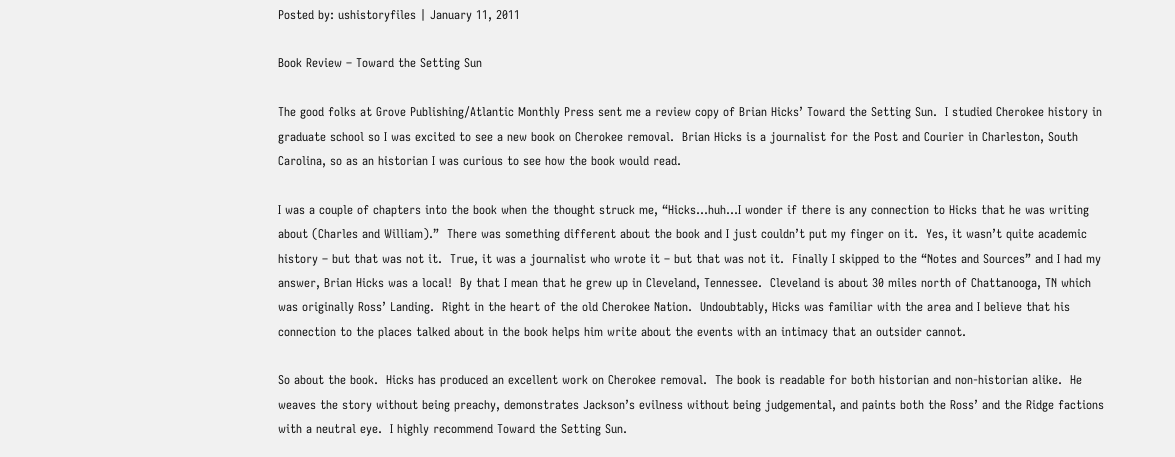Posted by: ushistoryfiles | January 11, 2011

Book Review – Toward the Setting Sun

The good folks at Grove Publishing/Atlantic Monthly Press sent me a review copy of Brian Hicks’ Toward the Setting Sun.  I studied Cherokee history in graduate school so I was excited to see a new book on Cherokee removal.  Brian Hicks is a journalist for the Post and Courier in Charleston, South Carolina, so as an historian I was curious to see how the book would read.

I was a couple of chapters into the book when the thought struck me, “Hicks…huh…I wonder if there is any connection to Hicks that he was writing about (Charles and William).”  There was something different about the book and I just couldn’t put my finger on it.  Yes, it wasn’t quite academic history – but that was not it.  True, it was a journalist who wrote it – but that was not it.  Finally I skipped to the “Notes and Sources” and I had my answer, Brian Hicks was a local!  By that I mean that he grew up in Cleveland, Tennessee.  Cleveland is about 30 miles north of Chattanooga, TN which was originally Ross’ Landing.  Right in the heart of the old Cherokee Nation.  Undoubtably, Hicks was familiar with the area and I believe that his connection to the places talked about in the book helps him write about the events with an intimacy that an outsider cannot.

So about the book.  Hicks has produced an excellent work on Cherokee removal.  The book is readable for both historian and non-historian alike.  He weaves the story without being preachy, demonstrates Jackson’s evilness without being judgemental, and paints both the Ross’ and the Ridge factions with a neutral eye.  I highly recommend Toward the Setting Sun.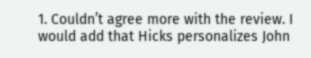1. Couldn’t agree more with the review. I would add that Hicks personalizes John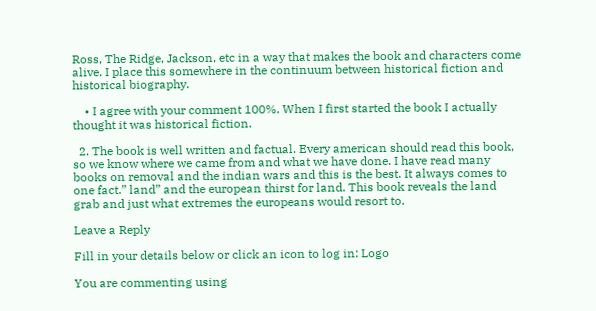Ross, The Ridge, Jackson, etc in a way that makes the book and characters come alive. I place this somewhere in the continuum between historical fiction and historical biography.

    • I agree with your comment 100%. When I first started the book I actually thought it was historical fiction.

  2. The book is well written and factual. Every american should read this book, so we know where we came from and what we have done. I have read many books on removal and the indian wars and this is the best. It always comes to one fact.” land” and the european thirst for land. This book reveals the land grab and just what extremes the europeans would resort to.

Leave a Reply

Fill in your details below or click an icon to log in: Logo

You are commenting using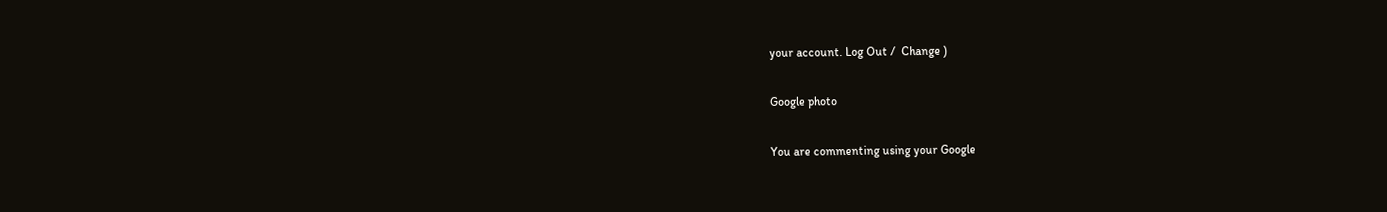your account. Log Out /  Change )

Google photo

You are commenting using your Google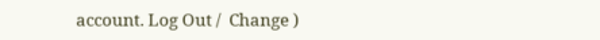account. Log Out /  Change )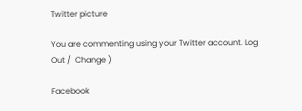Twitter picture

You are commenting using your Twitter account. Log Out /  Change )

Facebook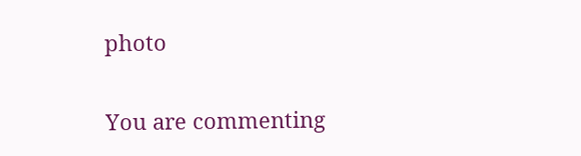photo

You are commenting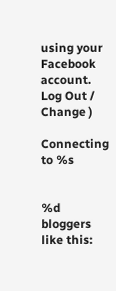using your Facebook account. Log Out /  Change )

Connecting to %s


%d bloggers like this: